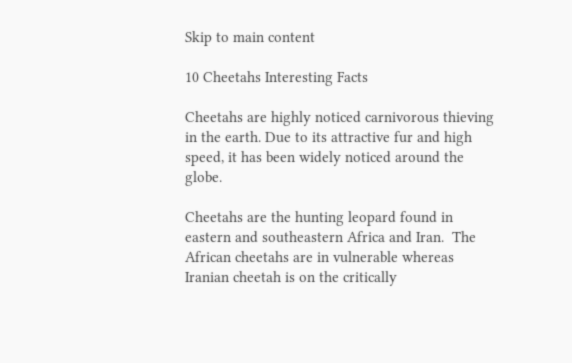Skip to main content

10 Cheetahs Interesting Facts

Cheetahs are highly noticed carnivorous thieving in the earth. Due to its attractive fur and high speed, it has been widely noticed around the globe.

Cheetahs are the hunting leopard found in eastern and southeastern Africa and Iran.  The African cheetahs are in vulnerable whereas Iranian cheetah is on the critically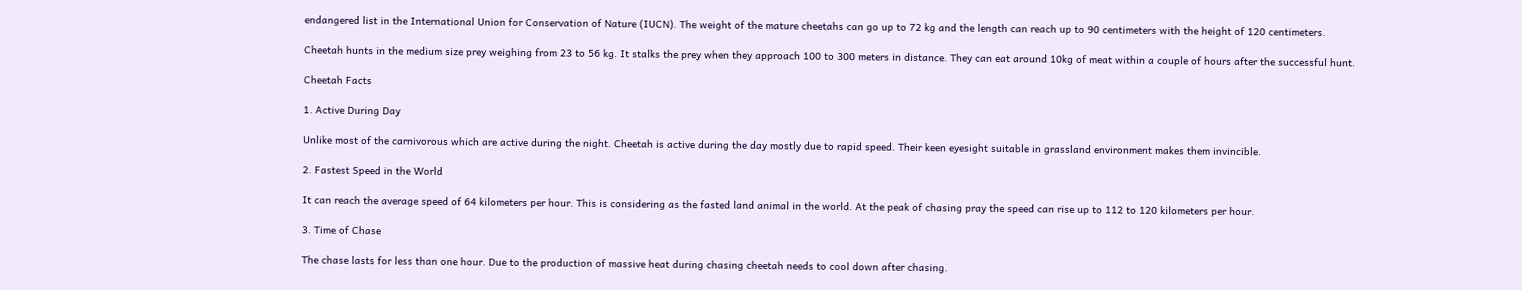endangered list in the International Union for Conservation of Nature (IUCN). The weight of the mature cheetahs can go up to 72 kg and the length can reach up to 90 centimeters with the height of 120 centimeters.

Cheetah hunts in the medium size prey weighing from 23 to 56 kg. It stalks the prey when they approach 100 to 300 meters in distance. They can eat around 10kg of meat within a couple of hours after the successful hunt.

Cheetah Facts

1. Active During Day

Unlike most of the carnivorous which are active during the night. Cheetah is active during the day mostly due to rapid speed. Their keen eyesight suitable in grassland environment makes them invincible.

2. Fastest Speed in the World

It can reach the average speed of 64 kilometers per hour. This is considering as the fasted land animal in the world. At the peak of chasing pray the speed can rise up to 112 to 120 kilometers per hour.

3. Time of Chase

The chase lasts for less than one hour. Due to the production of massive heat during chasing cheetah needs to cool down after chasing.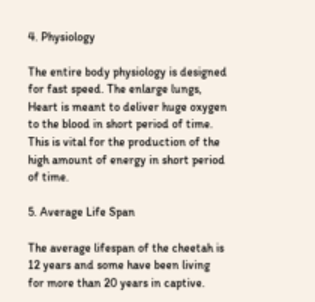4. Physiology

The entire body physiology is designed for fast speed. The enlarge lungs, Heart is meant to deliver huge oxygen to the blood in short period of time. This is vital for the production of the high amount of energy in short period of time.

5. Average Life Span

The average lifespan of the cheetah is 12 years and some have been living for more than 20 years in captive.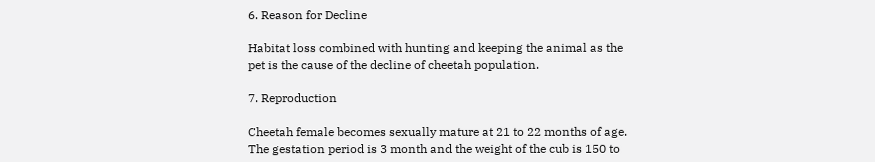6. Reason for Decline

Habitat loss combined with hunting and keeping the animal as the pet is the cause of the decline of cheetah population.

7. Reproduction

Cheetah female becomes sexually mature at 21 to 22 months of age. The gestation period is 3 month and the weight of the cub is 150 to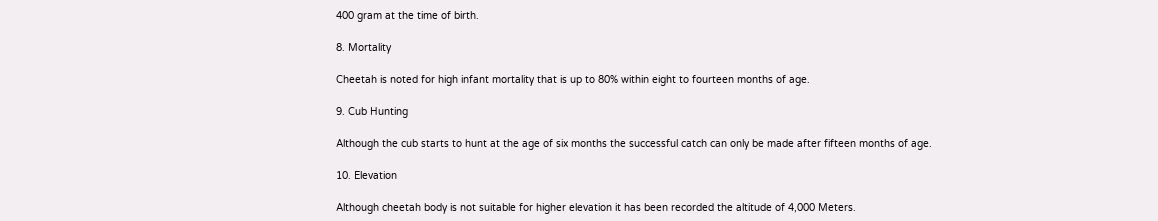400 gram at the time of birth.

8. Mortality

Cheetah is noted for high infant mortality that is up to 80% within eight to fourteen months of age.

9. Cub Hunting

Although the cub starts to hunt at the age of six months the successful catch can only be made after fifteen months of age.

10. Elevation

Although cheetah body is not suitable for higher elevation it has been recorded the altitude of 4,000 Meters.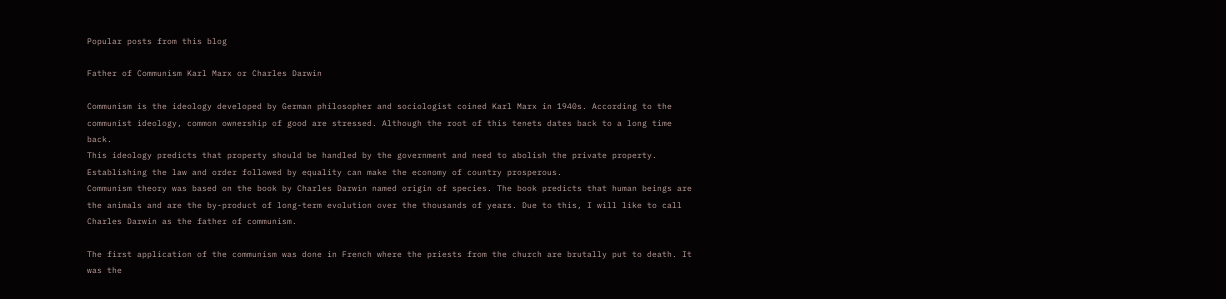Popular posts from this blog

Father of Communism Karl Marx or Charles Darwin

Communism is the ideology developed by German philosopher and sociologist coined Karl Marx in 1940s. According to the communist ideology, common ownership of good are stressed. Although the root of this tenets dates back to a long time back.
This ideology predicts that property should be handled by the government and need to abolish the private property. Establishing the law and order followed by equality can make the economy of country prosperous.
Communism theory was based on the book by Charles Darwin named origin of species. The book predicts that human beings are the animals and are the by-product of long-term evolution over the thousands of years. Due to this, I will like to call Charles Darwin as the father of communism.

The first application of the communism was done in French where the priests from the church are brutally put to death. It was the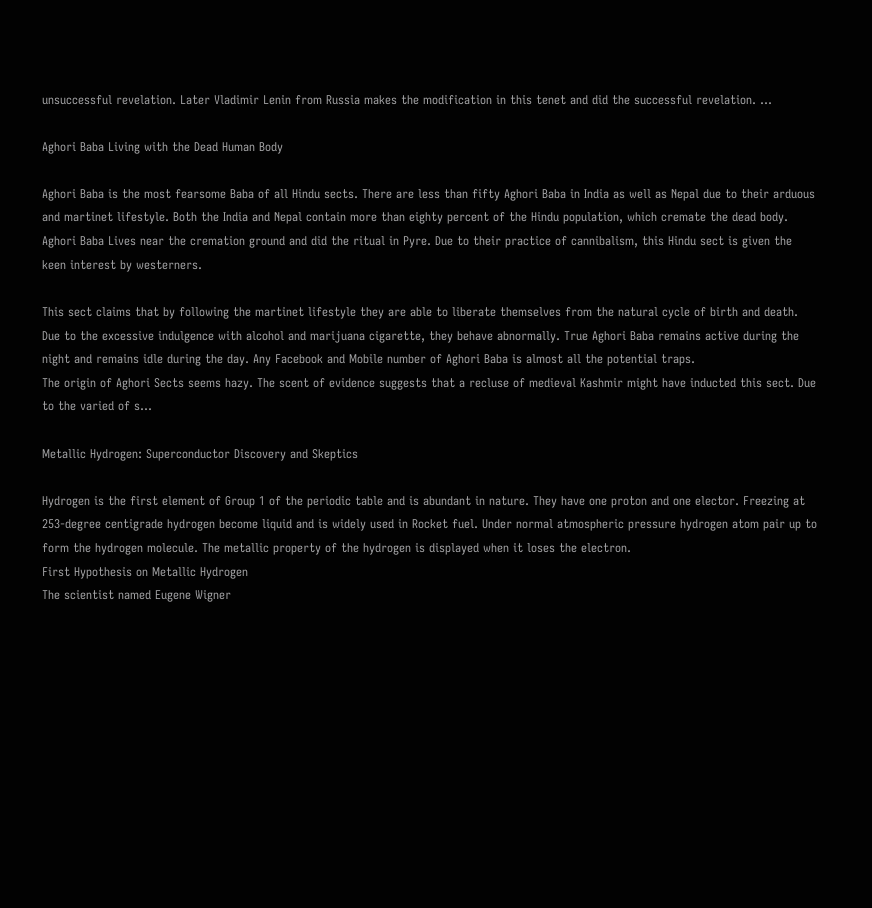unsuccessful revelation. Later Vladimir Lenin from Russia makes the modification in this tenet and did the successful revelation. …

Aghori Baba Living with the Dead Human Body

Aghori Baba is the most fearsome Baba of all Hindu sects. There are less than fifty Aghori Baba in India as well as Nepal due to their arduous and martinet lifestyle. Both the India and Nepal contain more than eighty percent of the Hindu population, which cremate the dead body. Aghori Baba Lives near the cremation ground and did the ritual in Pyre. Due to their practice of cannibalism, this Hindu sect is given the keen interest by westerners.

This sect claims that by following the martinet lifestyle they are able to liberate themselves from the natural cycle of birth and death. Due to the excessive indulgence with alcohol and marijuana cigarette, they behave abnormally. True Aghori Baba remains active during the night and remains idle during the day. Any Facebook and Mobile number of Aghori Baba is almost all the potential traps.
The origin of Aghori Sects seems hazy. The scent of evidence suggests that a recluse of medieval Kashmir might have inducted this sect. Due to the varied of s…

Metallic Hydrogen: Superconductor Discovery and Skeptics

Hydrogen is the first element of Group 1 of the periodic table and is abundant in nature. They have one proton and one elector. Freezing at 253-degree centigrade hydrogen become liquid and is widely used in Rocket fuel. Under normal atmospheric pressure hydrogen atom pair up to form the hydrogen molecule. The metallic property of the hydrogen is displayed when it loses the electron.
First Hypothesis on Metallic Hydrogen
The scientist named Eugene Wigner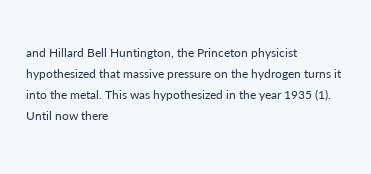and Hillard Bell Huntington, the Princeton physicist hypothesized that massive pressure on the hydrogen turns it into the metal. This was hypothesized in the year 1935 (1). Until now there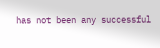has not been any successful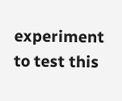experiment to test this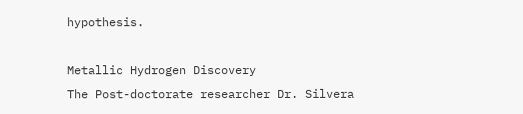hypothesis.

Metallic Hydrogen Discovery
The Post-doctorate researcher Dr. Silvera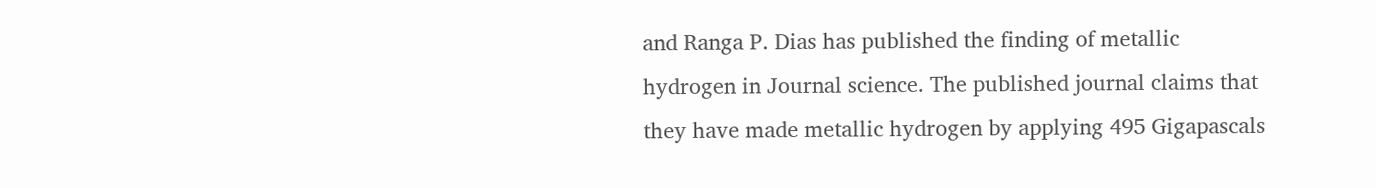and Ranga P. Dias has published the finding of metallic hydrogen in Journal science. The published journal claims that they have made metallic hydrogen by applying 495 Gigapascals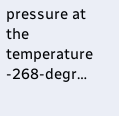pressure at the temperature -268-degr…